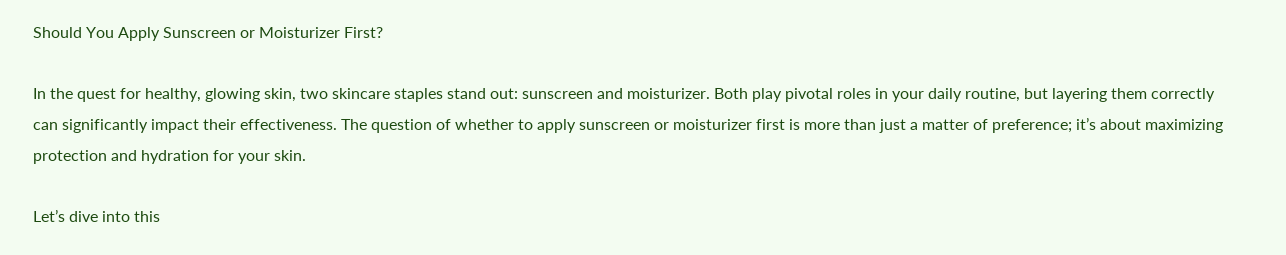Should You Apply Sunscreen or Moisturizer First?

In the quest for healthy, glowing skin, two skincare staples stand out: sunscreen and moisturizer. Both play pivotal roles in your daily routine, but layering them correctly can significantly impact their effectiveness. The question of whether to apply sunscreen or moisturizer first is more than just a matter of preference; it’s about maximizing protection and hydration for your skin.

Let’s dive into this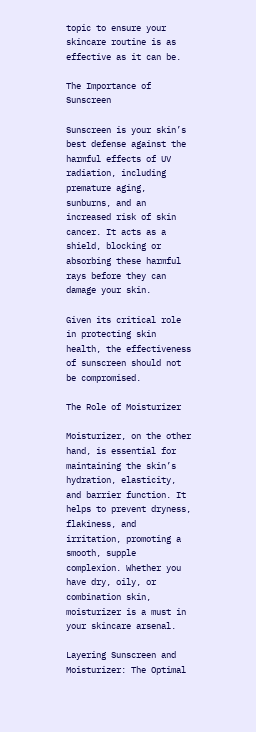topic to ensure your skincare routine is as effective as it can be.

The Importance of Sunscreen

Sunscreen is your skin’s best defense against the harmful effects of UV radiation, including premature aging, sunburns, and an increased risk of skin cancer. It acts as a shield, blocking or absorbing these harmful rays before they can damage your skin.

Given its critical role in protecting skin health, the effectiveness of sunscreen should not be compromised.

The Role of Moisturizer

Moisturizer, on the other hand, is essential for maintaining the skin’s hydration, elasticity, and barrier function. It helps to prevent dryness, flakiness, and irritation, promoting a smooth, supple complexion. Whether you have dry, oily, or combination skin, moisturizer is a must in your skincare arsenal.

Layering Sunscreen and Moisturizer: The Optimal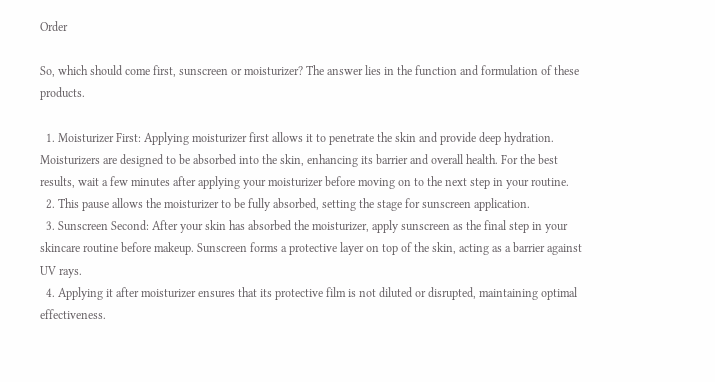Order

So, which should come first, sunscreen or moisturizer? The answer lies in the function and formulation of these products.

  1. Moisturizer First: Applying moisturizer first allows it to penetrate the skin and provide deep hydration. Moisturizers are designed to be absorbed into the skin, enhancing its barrier and overall health. For the best results, wait a few minutes after applying your moisturizer before moving on to the next step in your routine.
  2. This pause allows the moisturizer to be fully absorbed, setting the stage for sunscreen application.
  3. Sunscreen Second: After your skin has absorbed the moisturizer, apply sunscreen as the final step in your skincare routine before makeup. Sunscreen forms a protective layer on top of the skin, acting as a barrier against UV rays.
  4. Applying it after moisturizer ensures that its protective film is not diluted or disrupted, maintaining optimal effectiveness.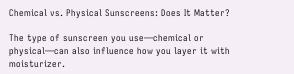Chemical vs. Physical Sunscreens: Does It Matter?

The type of sunscreen you use—chemical or physical—can also influence how you layer it with moisturizer.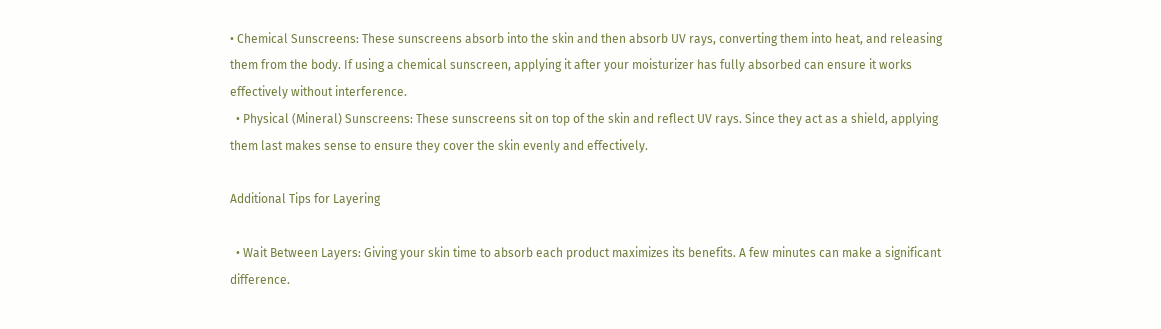• Chemical Sunscreens: These sunscreens absorb into the skin and then absorb UV rays, converting them into heat, and releasing them from the body. If using a chemical sunscreen, applying it after your moisturizer has fully absorbed can ensure it works effectively without interference.
  • Physical (Mineral) Sunscreens: These sunscreens sit on top of the skin and reflect UV rays. Since they act as a shield, applying them last makes sense to ensure they cover the skin evenly and effectively.

Additional Tips for Layering

  • Wait Between Layers: Giving your skin time to absorb each product maximizes its benefits. A few minutes can make a significant difference.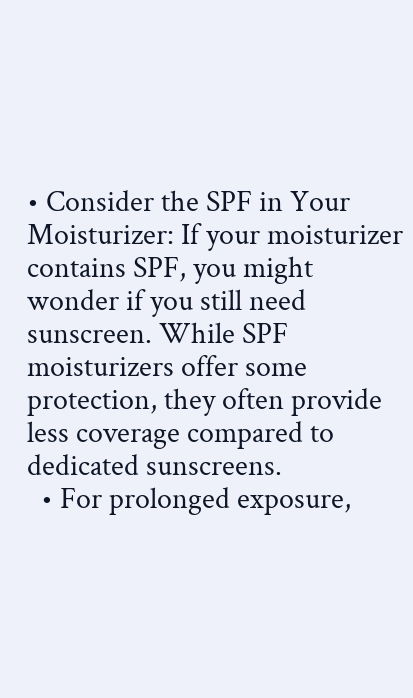• Consider the SPF in Your Moisturizer: If your moisturizer contains SPF, you might wonder if you still need sunscreen. While SPF moisturizers offer some protection, they often provide less coverage compared to dedicated sunscreens.
  • For prolonged exposure,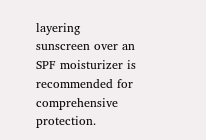layering sunscreen over an SPF moisturizer is recommended for comprehensive protection.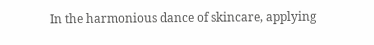In the harmonious dance of skincare, applying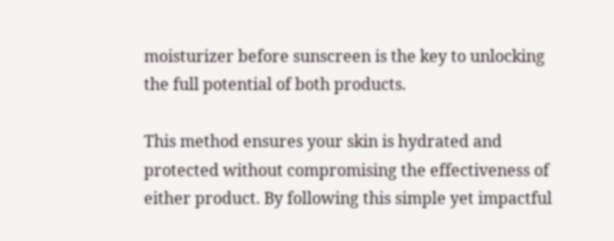moisturizer before sunscreen is the key to unlocking the full potential of both products.

This method ensures your skin is hydrated and protected without compromising the effectiveness of either product. By following this simple yet impactful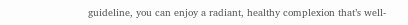guideline, you can enjoy a radiant, healthy complexion that’s well-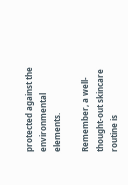protected against the environmental elements.

Remember, a well-thought-out skincare routine is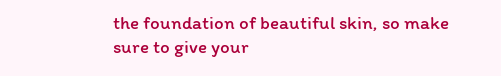the foundation of beautiful skin, so make sure to give your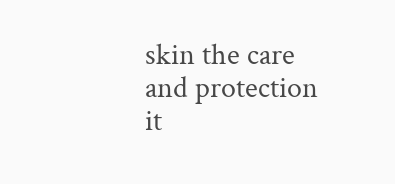skin the care and protection it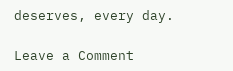deserves, every day.

Leave a Comment